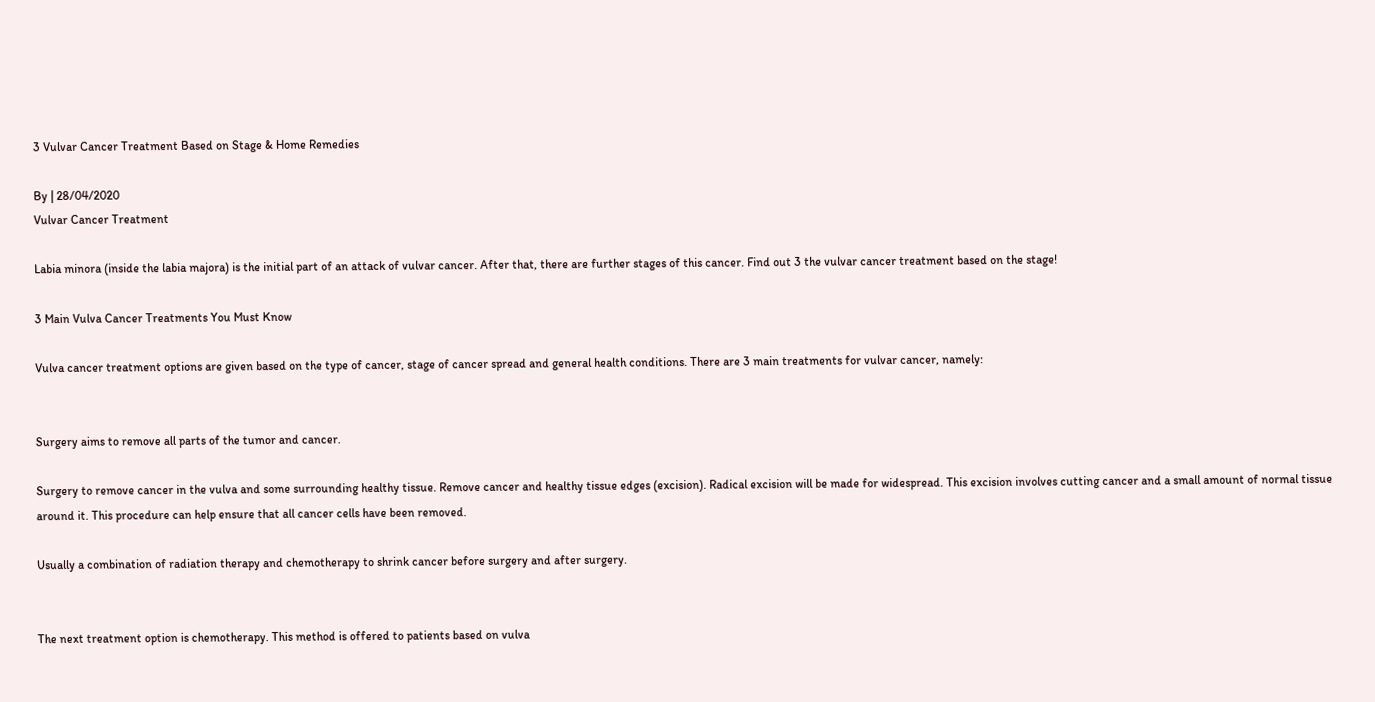3 Vulvar Cancer Treatment Based on Stage & Home Remedies

By | 28/04/2020
Vulvar Cancer Treatment

Labia minora (inside the labia majora) is the initial part of an attack of vulvar cancer. After that, there are further stages of this cancer. Find out 3 the vulvar cancer treatment based on the stage!

3 Main Vulva Cancer Treatments You Must Know

Vulva cancer treatment options are given based on the type of cancer, stage of cancer spread and general health conditions. There are 3 main treatments for vulvar cancer, namely:


Surgery aims to remove all parts of the tumor and cancer.

Surgery to remove cancer in the vulva and some surrounding healthy tissue. Remove cancer and healthy tissue edges (excision). Radical excision will be made for widespread. This excision involves cutting cancer and a small amount of normal tissue around it. This procedure can help ensure that all cancer cells have been removed.

Usually a combination of radiation therapy and chemotherapy to shrink cancer before surgery and after surgery.


The next treatment option is chemotherapy. This method is offered to patients based on vulva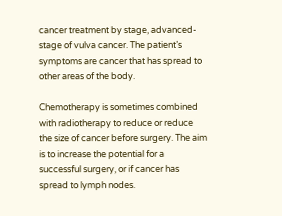cancer treatment by stage, advanced-stage of vulva cancer. The patient’s symptoms are cancer that has spread to other areas of the body.

Chemotherapy is sometimes combined with radiotherapy to reduce or reduce the size of cancer before surgery. The aim is to increase the potential for a successful surgery, or if cancer has spread to lymph nodes.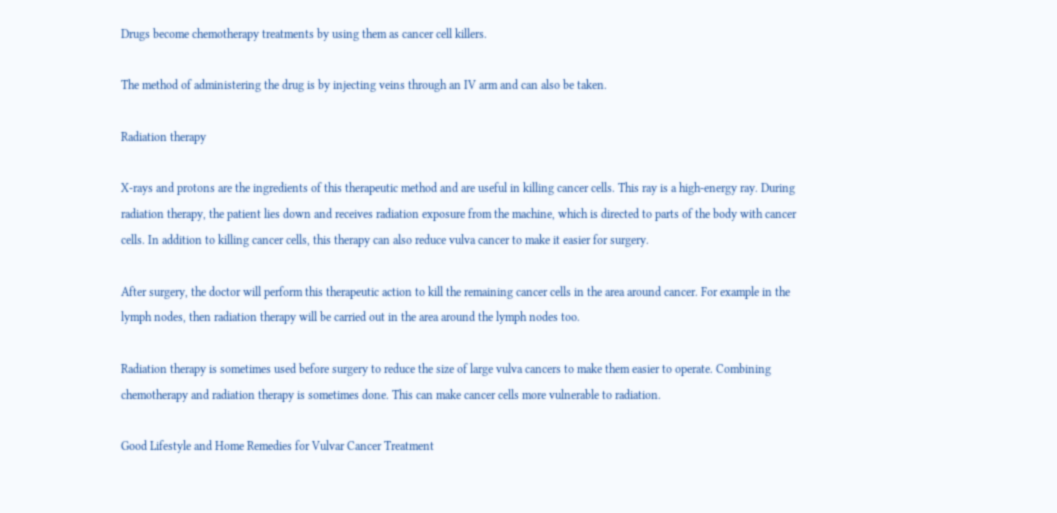Drugs become chemotherapy treatments by using them as cancer cell killers.

The method of administering the drug is by injecting veins through an IV arm and can also be taken.

Radiation therapy

X-rays and protons are the ingredients of this therapeutic method and are useful in killing cancer cells. This ray is a high-energy ray. During radiation therapy, the patient lies down and receives radiation exposure from the machine, which is directed to parts of the body with cancer cells. In addition to killing cancer cells, this therapy can also reduce vulva cancer to make it easier for surgery.

After surgery, the doctor will perform this therapeutic action to kill the remaining cancer cells in the area around cancer. For example in the lymph nodes, then radiation therapy will be carried out in the area around the lymph nodes too.

Radiation therapy is sometimes used before surgery to reduce the size of large vulva cancers to make them easier to operate. Combining chemotherapy and radiation therapy is sometimes done. This can make cancer cells more vulnerable to radiation.

Good Lifestyle and Home Remedies for Vulvar Cancer Treatment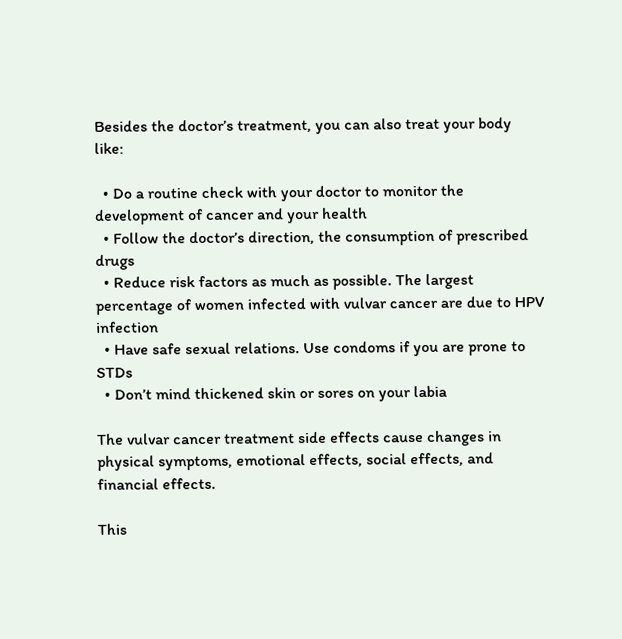Besides the doctor’s treatment, you can also treat your body like:

  • Do a routine check with your doctor to monitor the development of cancer and your health
  • Follow the doctor’s direction, the consumption of prescribed drugs
  • Reduce risk factors as much as possible. The largest percentage of women infected with vulvar cancer are due to HPV infection
  • Have safe sexual relations. Use condoms if you are prone to STDs
  • Don’t mind thickened skin or sores on your labia

The vulvar cancer treatment side effects cause changes in physical symptoms, emotional effects, social effects, and financial effects.

This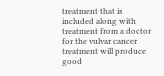treatment that is included along with treatment from a doctor for the vulvar cancer treatment will produce good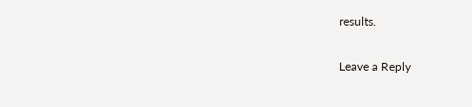results.

Leave a Reply